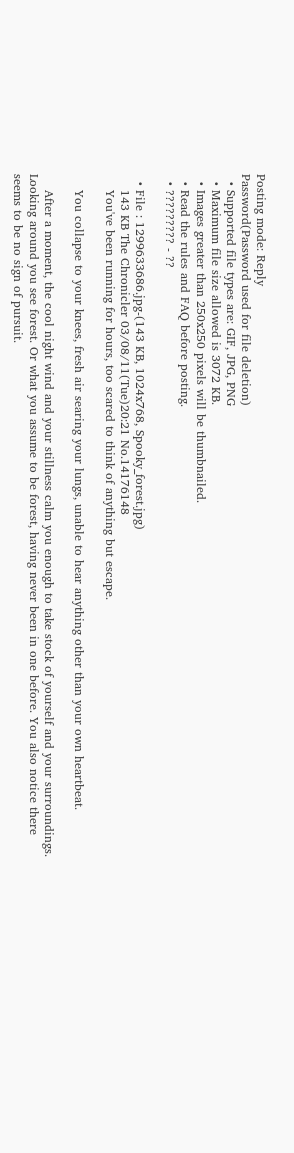Posting mode: Reply
Password(Password used for file deletion)
  • Supported file types are: GIF, JPG, PNG
  • Maximum file size allowed is 3072 KB.
  • Images greater than 250x250 pixels will be thumbnailed.
  • Read the rules and FAQ before posting.
  • ????????? - ??

  • File : 1299633686.jpg-(143 KB, 1024x768, Spooky_forest.jpg)
    143 KB The Chronicler 03/08/11(Tue)20:21 No.14176148
    You've been running for hours, too scared to think of anything but escape.

    You collapse to your knees, fresh air searing your lungs, unable to hear anything other than your own heartbeat.

    After a moment, the cool night wind and your stillness calm you enough to take stock of yourself and your surroundings. Looking around you see forest. Or what you assume to be forest, having never been in one before. You also notice there seems to be no sign of pursuit.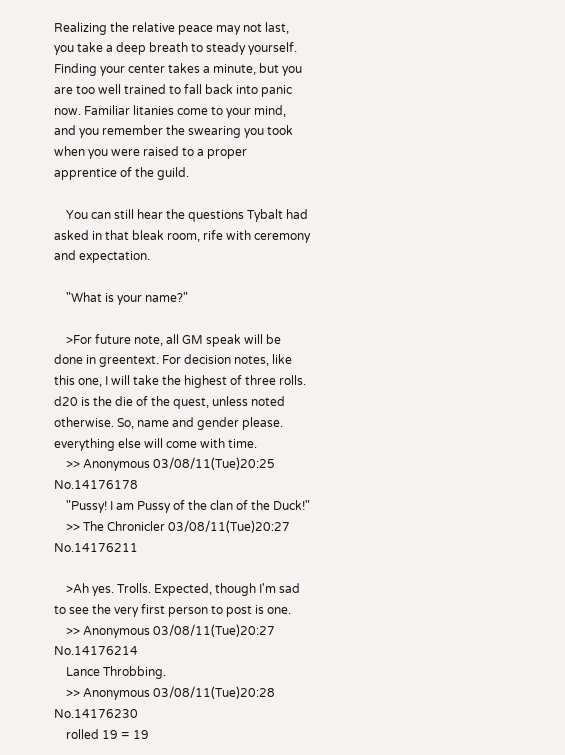Realizing the relative peace may not last, you take a deep breath to steady yourself. Finding your center takes a minute, but you are too well trained to fall back into panic now. Familiar litanies come to your mind, and you remember the swearing you took when you were raised to a proper apprentice of the guild.

    You can still hear the questions Tybalt had asked in that bleak room, rife with ceremony and expectation.

    "What is your name?"

    >For future note, all GM speak will be done in greentext. For decision notes, like this one, I will take the highest of three rolls. d20 is the die of the quest, unless noted otherwise. So, name and gender please. everything else will come with time.
    >> Anonymous 03/08/11(Tue)20:25 No.14176178
    "Pussy! I am Pussy of the clan of the Duck!"
    >> The Chronicler 03/08/11(Tue)20:27 No.14176211

    >Ah yes. Trolls. Expected, though I'm sad to see the very first person to post is one.
    >> Anonymous 03/08/11(Tue)20:27 No.14176214
    Lance Throbbing.
    >> Anonymous 03/08/11(Tue)20:28 No.14176230
    rolled 19 = 19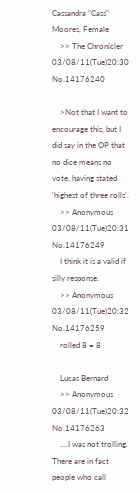Cassandra "Cass" Moores, Female
    >> The Chronicler 03/08/11(Tue)20:30 No.14176240

    >Not that I want to encourage this, but I did say in the OP that no dice means no vote, having stated 'highest of three rolls'.
    >> Anonymous 03/08/11(Tue)20:31 No.14176249
    I think it is a valid if silly response.
    >> Anonymous 03/08/11(Tue)20:32 No.14176259
    rolled 8 = 8

    Lucas Bernard
    >> Anonymous 03/08/11(Tue)20:32 No.14176263
    ....I was not trolling. There are in fact people who call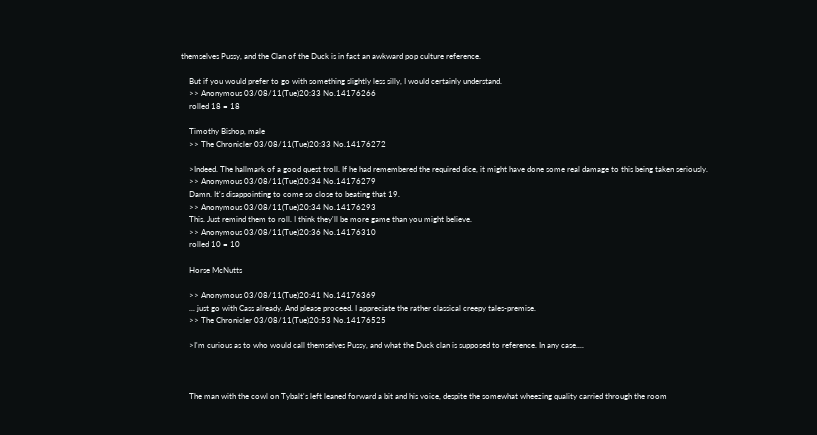themselves Pussy, and the Clan of the Duck is in fact an awkward pop culture reference.

    But if you would prefer to go with something slightly less silly, I would certainly understand.
    >> Anonymous 03/08/11(Tue)20:33 No.14176266
    rolled 18 = 18

    Timothy Bishop, male
    >> The Chronicler 03/08/11(Tue)20:33 No.14176272

    >Indeed. The hallmark of a good quest troll. If he had remembered the required dice, it might have done some real damage to this being taken seriously.
    >> Anonymous 03/08/11(Tue)20:34 No.14176279
    Damn. It's disappointing to come so close to beating that 19.
    >> Anonymous 03/08/11(Tue)20:34 No.14176293
    This. Just remind them to roll. I think they'll be more game than you might believe.
    >> Anonymous 03/08/11(Tue)20:36 No.14176310
    rolled 10 = 10

    Horse McNutts

    >> Anonymous 03/08/11(Tue)20:41 No.14176369
    ... just go with Cass already. And please proceed. I appreciate the rather classical creepy tales-premise.
    >> The Chronicler 03/08/11(Tue)20:53 No.14176525

    >I'm curious as to who would call themselves Pussy, and what the Duck clan is supposed to reference. In any case....



    The man with the cowl on Tybalt's left leaned forward a bit and his voice, despite the somewhat wheezing quality carried through the room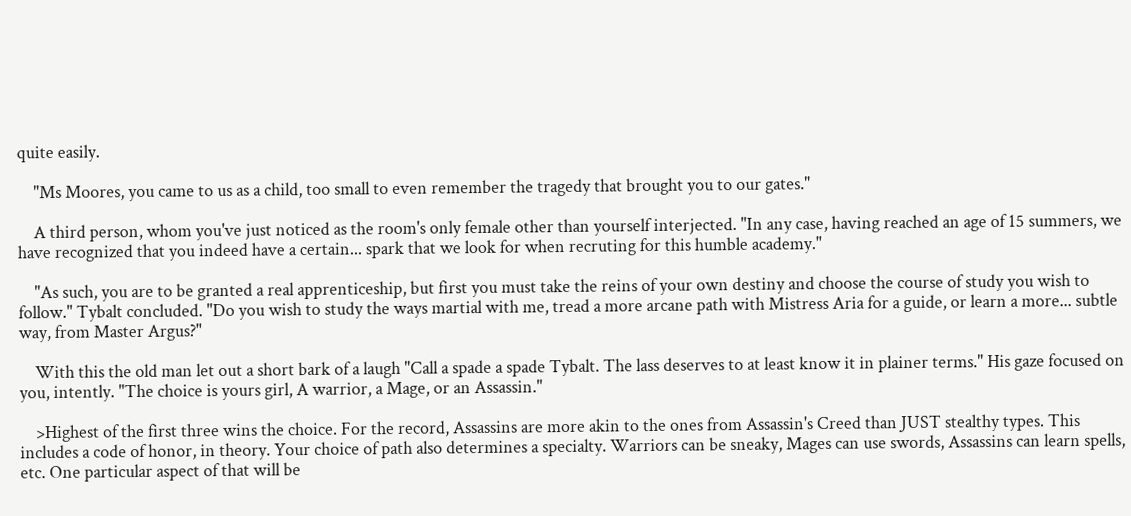quite easily.

    "Ms Moores, you came to us as a child, too small to even remember the tragedy that brought you to our gates."

    A third person, whom you've just noticed as the room's only female other than yourself interjected. "In any case, having reached an age of 15 summers, we have recognized that you indeed have a certain... spark that we look for when recruting for this humble academy."

    "As such, you are to be granted a real apprenticeship, but first you must take the reins of your own destiny and choose the course of study you wish to follow." Tybalt concluded. "Do you wish to study the ways martial with me, tread a more arcane path with Mistress Aria for a guide, or learn a more... subtle way, from Master Argus?"

    With this the old man let out a short bark of a laugh "Call a spade a spade Tybalt. The lass deserves to at least know it in plainer terms." His gaze focused on you, intently. "The choice is yours girl, A warrior, a Mage, or an Assassin."

    >Highest of the first three wins the choice. For the record, Assassins are more akin to the ones from Assassin's Creed than JUST stealthy types. This includes a code of honor, in theory. Your choice of path also determines a specialty. Warriors can be sneaky, Mages can use swords, Assassins can learn spells, etc. One particular aspect of that will be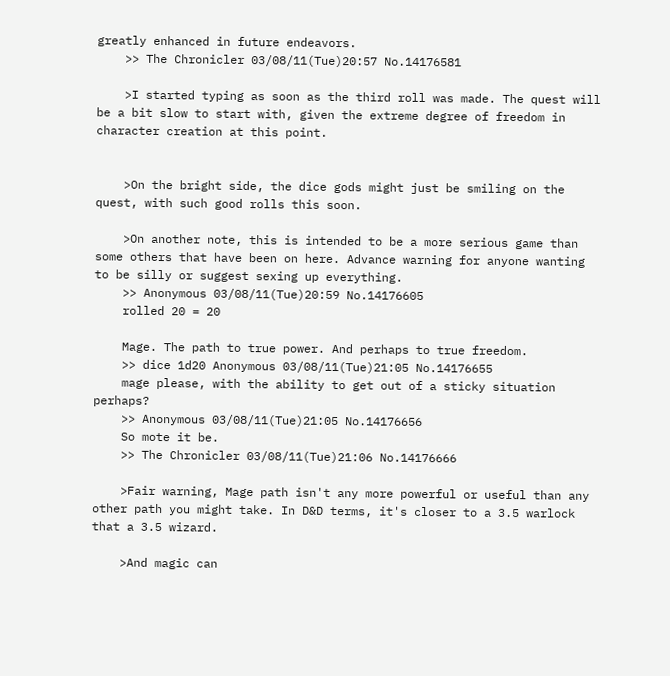greatly enhanced in future endeavors.
    >> The Chronicler 03/08/11(Tue)20:57 No.14176581

    >I started typing as soon as the third roll was made. The quest will be a bit slow to start with, given the extreme degree of freedom in character creation at this point.


    >On the bright side, the dice gods might just be smiling on the quest, with such good rolls this soon.

    >On another note, this is intended to be a more serious game than some others that have been on here. Advance warning for anyone wanting to be silly or suggest sexing up everything.
    >> Anonymous 03/08/11(Tue)20:59 No.14176605
    rolled 20 = 20

    Mage. The path to true power. And perhaps to true freedom.
    >> dice 1d20 Anonymous 03/08/11(Tue)21:05 No.14176655
    mage please, with the ability to get out of a sticky situation perhaps?
    >> Anonymous 03/08/11(Tue)21:05 No.14176656
    So mote it be.
    >> The Chronicler 03/08/11(Tue)21:06 No.14176666

    >Fair warning, Mage path isn't any more powerful or useful than any other path you might take. In D&D terms, it's closer to a 3.5 warlock that a 3.5 wizard.

    >And magic can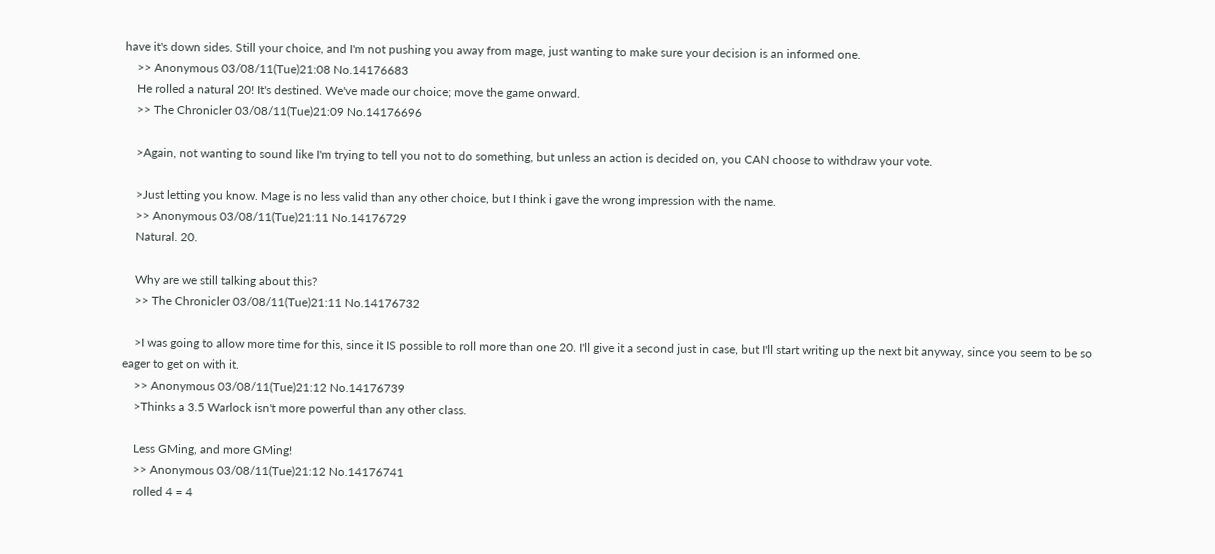have it's down sides. Still your choice, and I'm not pushing you away from mage, just wanting to make sure your decision is an informed one.
    >> Anonymous 03/08/11(Tue)21:08 No.14176683
    He rolled a natural 20! It's destined. We've made our choice; move the game onward.
    >> The Chronicler 03/08/11(Tue)21:09 No.14176696

    >Again, not wanting to sound like I'm trying to tell you not to do something, but unless an action is decided on, you CAN choose to withdraw your vote.

    >Just letting you know. Mage is no less valid than any other choice, but I think i gave the wrong impression with the name.
    >> Anonymous 03/08/11(Tue)21:11 No.14176729
    Natural. 20.

    Why are we still talking about this?
    >> The Chronicler 03/08/11(Tue)21:11 No.14176732

    >I was going to allow more time for this, since it IS possible to roll more than one 20. I'll give it a second just in case, but I'll start writing up the next bit anyway, since you seem to be so eager to get on with it.
    >> Anonymous 03/08/11(Tue)21:12 No.14176739
    >Thinks a 3.5 Warlock isn't more powerful than any other class.

    Less GMing, and more GMing!
    >> Anonymous 03/08/11(Tue)21:12 No.14176741
    rolled 4 = 4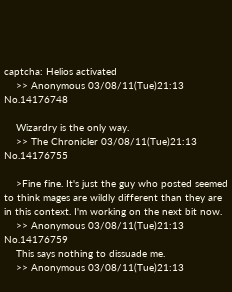captcha: Helios activated
    >> Anonymous 03/08/11(Tue)21:13 No.14176748

    Wizardry is the only way.
    >> The Chronicler 03/08/11(Tue)21:13 No.14176755

    >Fine fine. It's just the guy who posted seemed to think mages are wildly different than they are in this context. I'm working on the next bit now.
    >> Anonymous 03/08/11(Tue)21:13 No.14176759
    This says nothing to dissuade me.
    >> Anonymous 03/08/11(Tue)21:13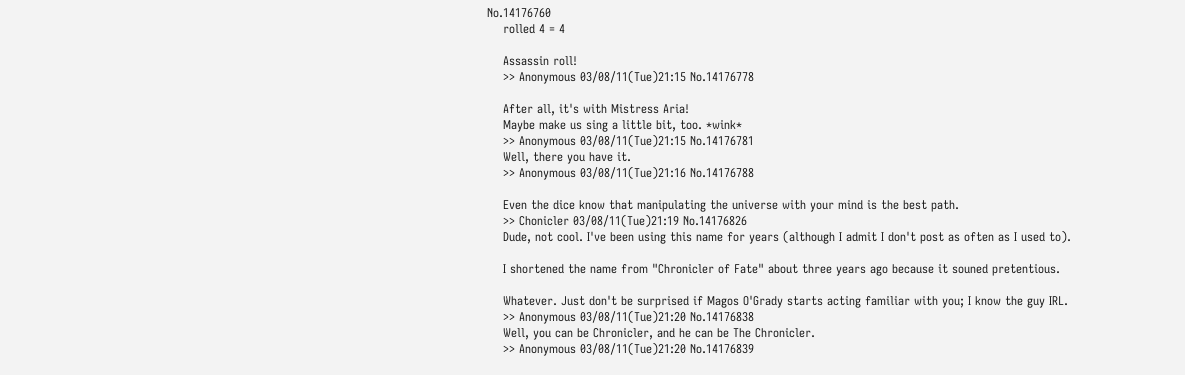No.14176760
    rolled 4 = 4

    Assassin roll!
    >> Anonymous 03/08/11(Tue)21:15 No.14176778

    After all, it's with Mistress Aria!
    Maybe make us sing a little bit, too. *wink*
    >> Anonymous 03/08/11(Tue)21:15 No.14176781
    Well, there you have it.
    >> Anonymous 03/08/11(Tue)21:16 No.14176788

    Even the dice know that manipulating the universe with your mind is the best path.
    >> Chonicler 03/08/11(Tue)21:19 No.14176826
    Dude, not cool. I've been using this name for years (although I admit I don't post as often as I used to).

    I shortened the name from "Chronicler of Fate" about three years ago because it souned pretentious.

    Whatever. Just don't be surprised if Magos O'Grady starts acting familiar with you; I know the guy IRL.
    >> Anonymous 03/08/11(Tue)21:20 No.14176838
    Well, you can be Chronicler, and he can be The Chronicler.
    >> Anonymous 03/08/11(Tue)21:20 No.14176839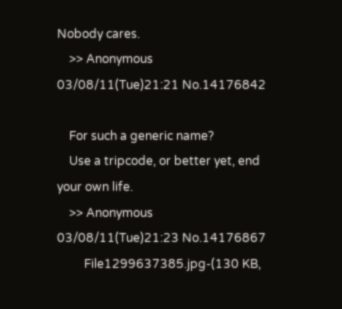Nobody cares.
    >> Anonymous 03/08/11(Tue)21:21 No.14176842

    For such a generic name?
    Use a tripcode, or better yet, end your own life.
    >> Anonymous 03/08/11(Tue)21:23 No.14176867
         File1299637385.jpg-(130 KB,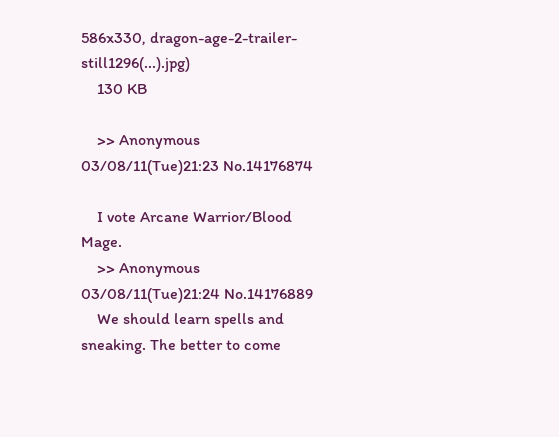586x330, dragon-age-2-trailer-still1296(...).jpg)
    130 KB

    >> Anonymous 03/08/11(Tue)21:23 No.14176874

    I vote Arcane Warrior/Blood Mage.
    >> Anonymous 03/08/11(Tue)21:24 No.14176889
    We should learn spells and sneaking. The better to come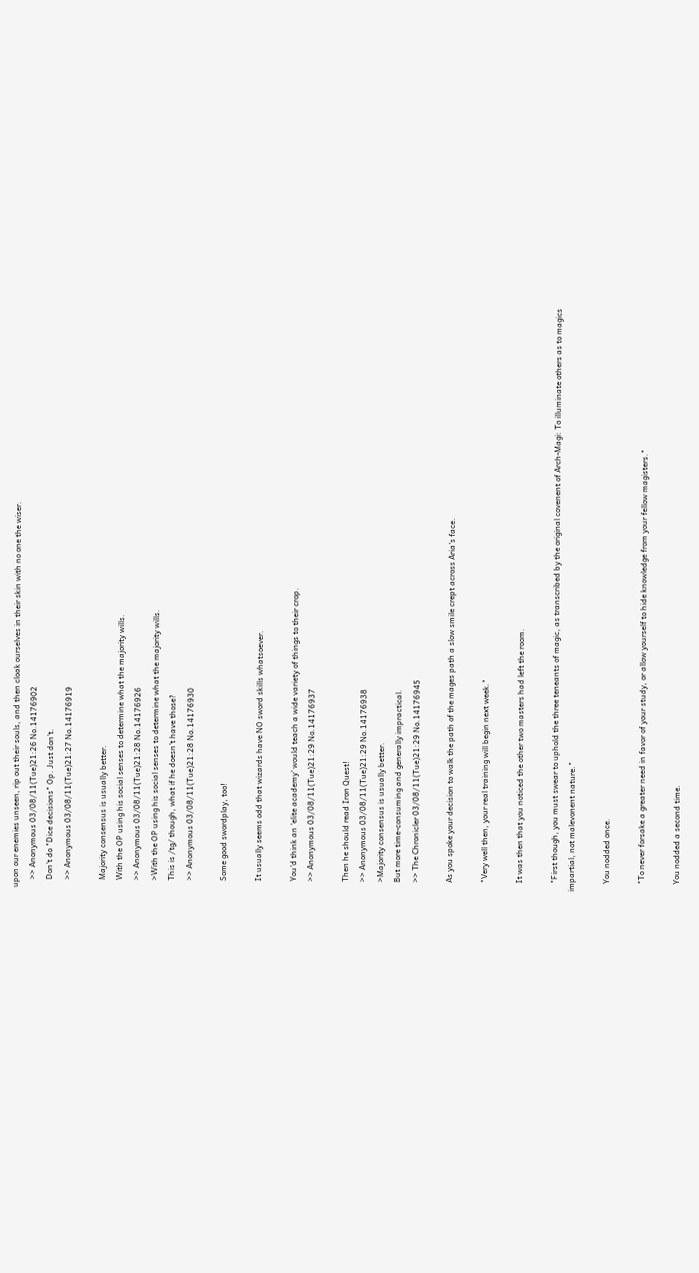upon our enemies unseen, rip out their souls, and then cloak ourselves in their skin with no one the wiser.
    >> Anonymous 03/08/11(Tue)21:26 No.14176902
    Don't do "Dice decisions" Op. Just don't.
    >> Anonymous 03/08/11(Tue)21:27 No.14176919

    Majority consensus is usually better.
    With the OP using his social senses to determine what the majority wills.
    >> Anonymous 03/08/11(Tue)21:28 No.14176926
    >With the OP using his social senses to determine what the majority wills.
    This is /tg/ though, what if he doesn't have those?
    >> Anonymous 03/08/11(Tue)21:28 No.14176930

    Some good swordplay, too!

    It usually seems odd that wizards have NO sword skills whatsoever.

    You'd think an 'elite academy' would teach a wide variety of things to their crop.
    >> Anonymous 03/08/11(Tue)21:29 No.14176937

    Then he should read Iron Quest!
    >> Anonymous 03/08/11(Tue)21:29 No.14176938
    >Majority consensus is usually better.
    But more time-consuming and generally impractical.
    >> The Chronicler 03/08/11(Tue)21:29 No.14176945

    As you spoke your decision to walk the path of the mages path a slow smile crept across Aria's face.

    "Very well then, your real training will begin next week."

    It was then that you noticed the other two masters had left the room.

    "First though, you must swear to uphold the three teneants of magic, as transcribed by the original covenent of Arch-Magi: To illuminate others as to magics impartial, not malevonent nature."

    You nodded once.

    "To never forsake a greater need in favor of your study, or allow yourself to hide knowledge from your fellow magisters."

    You nodded a second time.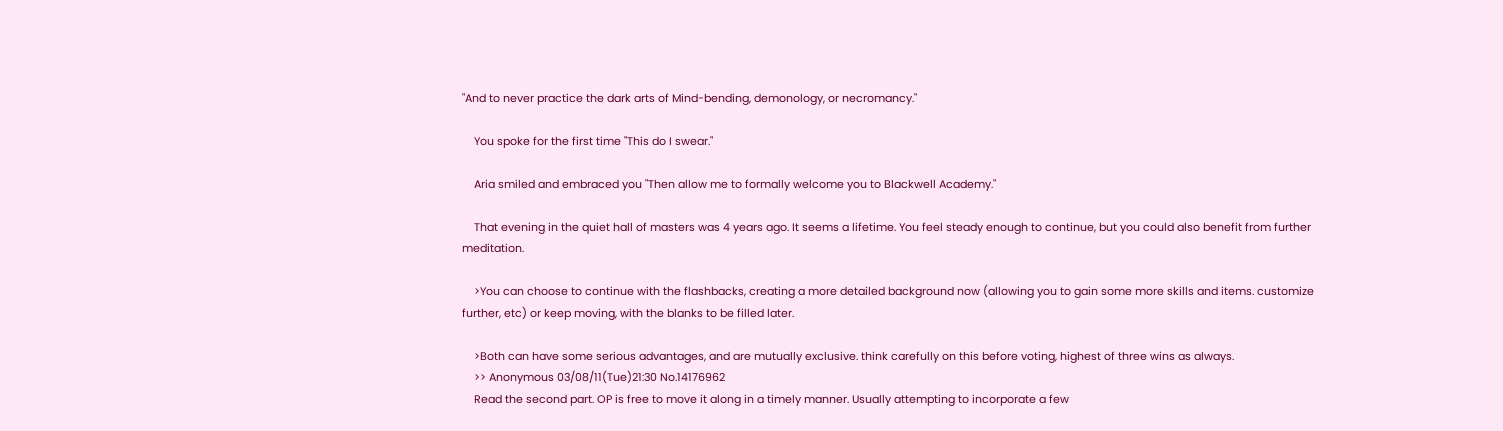"And to never practice the dark arts of Mind-bending, demonology, or necromancy."

    You spoke for the first time "This do I swear."

    Aria smiled and embraced you "Then allow me to formally welcome you to Blackwell Academy."

    That evening in the quiet hall of masters was 4 years ago. It seems a lifetime. You feel steady enough to continue, but you could also benefit from further meditation.

    >You can choose to continue with the flashbacks, creating a more detailed background now (allowing you to gain some more skills and items. customize further, etc) or keep moving, with the blanks to be filled later.

    >Both can have some serious advantages, and are mutually exclusive. think carefully on this before voting, highest of three wins as always.
    >> Anonymous 03/08/11(Tue)21:30 No.14176962
    Read the second part. OP is free to move it along in a timely manner. Usually attempting to incorporate a few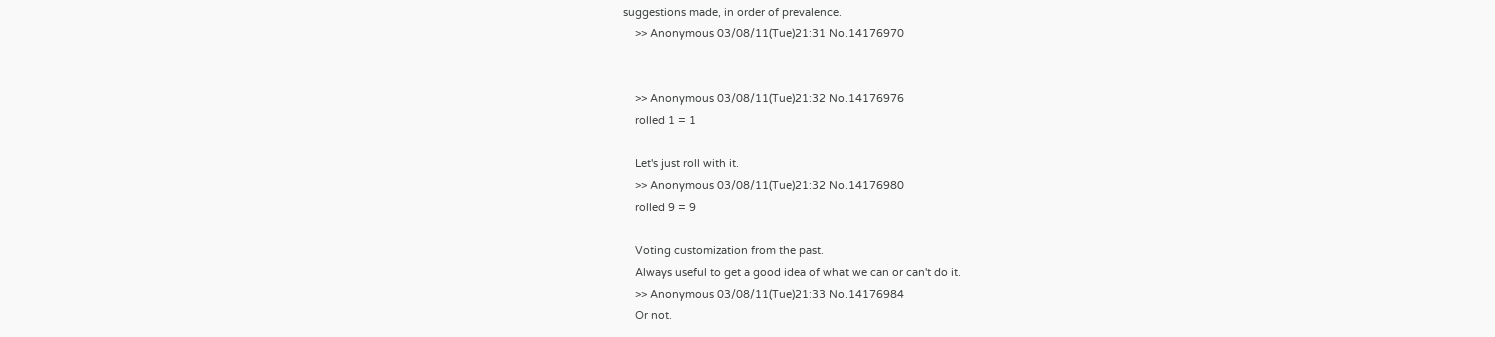suggestions made, in order of prevalence.
    >> Anonymous 03/08/11(Tue)21:31 No.14176970


    >> Anonymous 03/08/11(Tue)21:32 No.14176976
    rolled 1 = 1

    Let's just roll with it.
    >> Anonymous 03/08/11(Tue)21:32 No.14176980
    rolled 9 = 9

    Voting customization from the past.
    Always useful to get a good idea of what we can or can't do it.
    >> Anonymous 03/08/11(Tue)21:33 No.14176984
    Or not.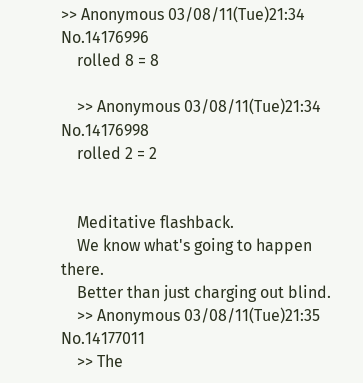>> Anonymous 03/08/11(Tue)21:34 No.14176996
    rolled 8 = 8

    >> Anonymous 03/08/11(Tue)21:34 No.14176998
    rolled 2 = 2


    Meditative flashback.
    We know what's going to happen there.
    Better than just charging out blind.
    >> Anonymous 03/08/11(Tue)21:35 No.14177011
    >> The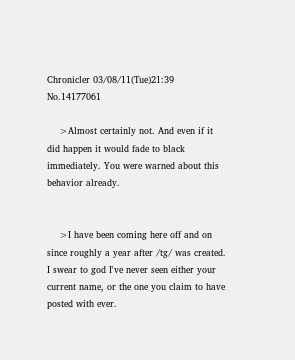Chronicler 03/08/11(Tue)21:39 No.14177061

    >Almost certainly not. And even if it did happen it would fade to black immediately. You were warned about this behavior already.


    >I have been coming here off and on since roughly a year after /tg/ was created. I swear to god I've never seen either your current name, or the one you claim to have posted with ever.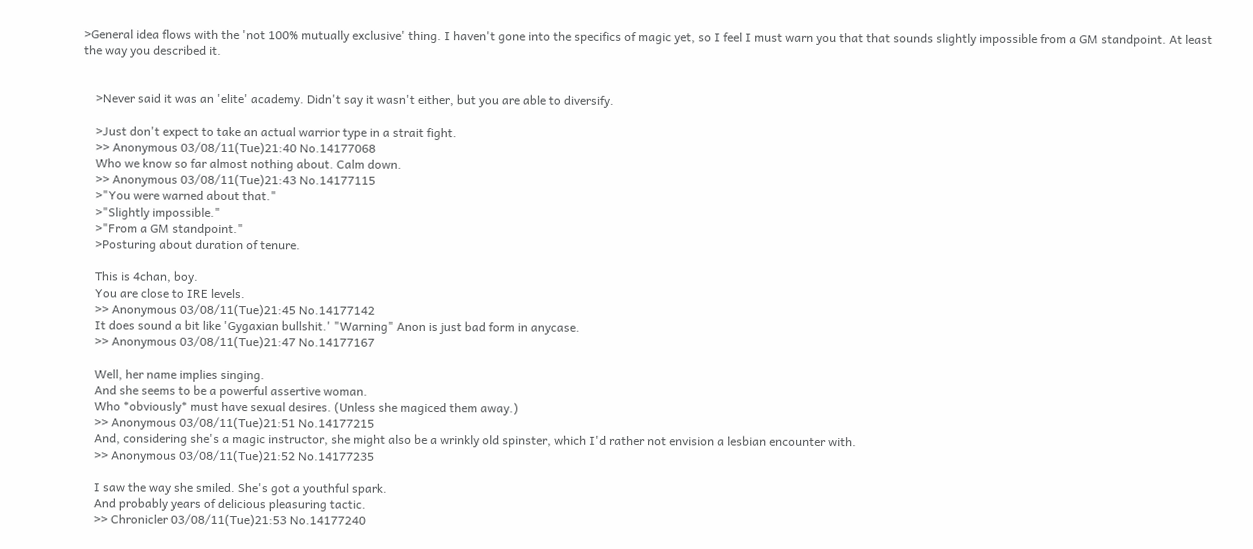>General idea flows with the 'not 100% mutually exclusive' thing. I haven't gone into the specifics of magic yet, so I feel I must warn you that that sounds slightly impossible from a GM standpoint. At least the way you described it.


    >Never said it was an 'elite' academy. Didn't say it wasn't either, but you are able to diversify.

    >Just don't expect to take an actual warrior type in a strait fight.
    >> Anonymous 03/08/11(Tue)21:40 No.14177068
    Who we know so far almost nothing about. Calm down.
    >> Anonymous 03/08/11(Tue)21:43 No.14177115
    >"You were warned about that."
    >"Slightly impossible."
    >"From a GM standpoint."
    >Posturing about duration of tenure.

    This is 4chan, boy.
    You are close to IRE levels.
    >> Anonymous 03/08/11(Tue)21:45 No.14177142
    It does sound a bit like 'Gygaxian bullshit.' "Warning" Anon is just bad form in anycase.
    >> Anonymous 03/08/11(Tue)21:47 No.14177167

    Well, her name implies singing.
    And she seems to be a powerful assertive woman.
    Who *obviously* must have sexual desires. (Unless she magiced them away.)
    >> Anonymous 03/08/11(Tue)21:51 No.14177215
    And, considering she's a magic instructor, she might also be a wrinkly old spinster, which I'd rather not envision a lesbian encounter with.
    >> Anonymous 03/08/11(Tue)21:52 No.14177235

    I saw the way she smiled. She's got a youthful spark.
    And probably years of delicious pleasuring tactic.
    >> Chronicler 03/08/11(Tue)21:53 No.14177240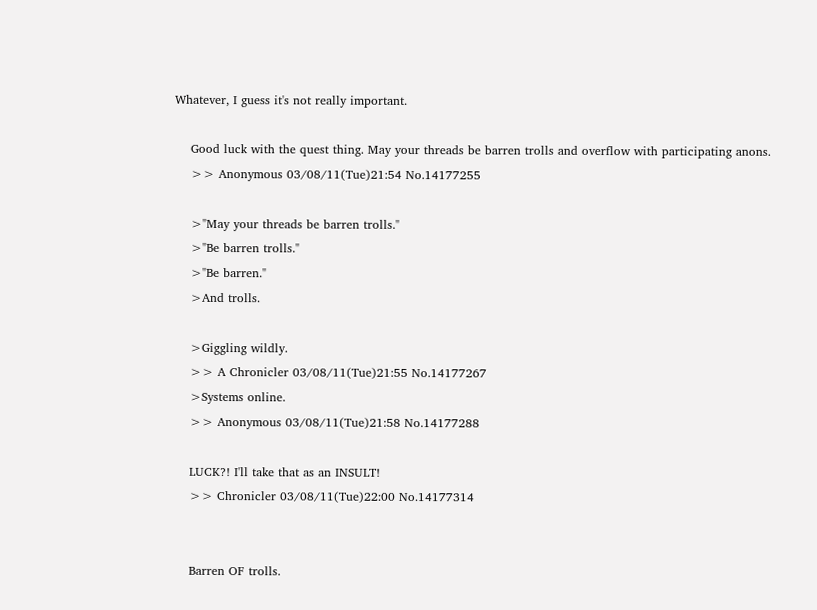Whatever, I guess it's not really important.

    Good luck with the quest thing. May your threads be barren trolls and overflow with participating anons.
    >> Anonymous 03/08/11(Tue)21:54 No.14177255

    >"May your threads be barren trolls."
    >"Be barren trolls."
    >"Be barren."
    >And trolls.

    >Giggling wildly.
    >> A Chronicler 03/08/11(Tue)21:55 No.14177267
    >Systems online.
    >> Anonymous 03/08/11(Tue)21:58 No.14177288

    LUCK?! I'll take that as an INSULT!
    >> Chronicler 03/08/11(Tue)22:00 No.14177314


    Barren OF trolls.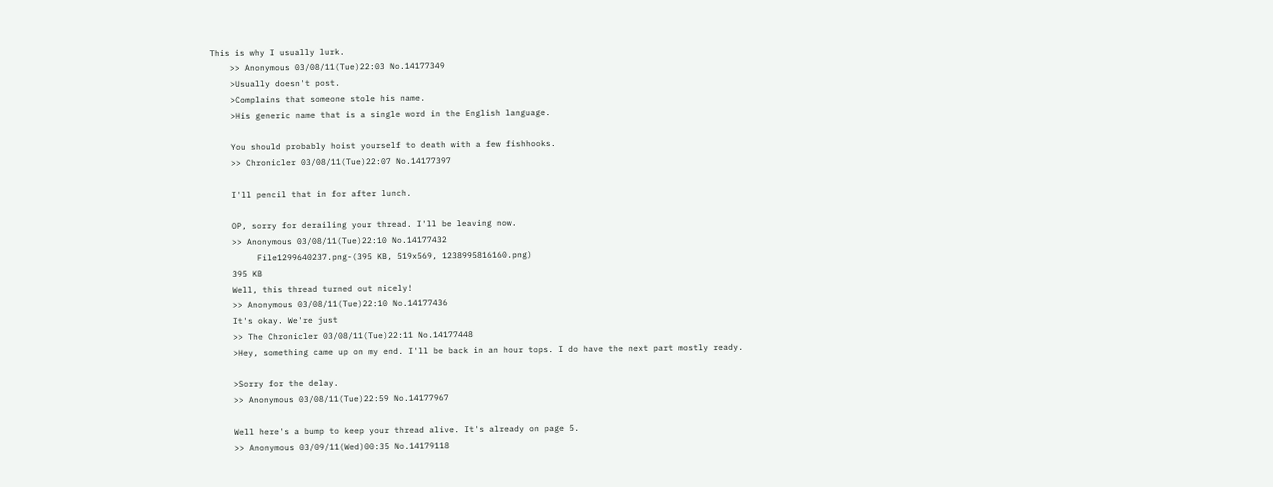This is why I usually lurk.
    >> Anonymous 03/08/11(Tue)22:03 No.14177349
    >Usually doesn't post.
    >Complains that someone stole his name.
    >His generic name that is a single word in the English language.

    You should probably hoist yourself to death with a few fishhooks.
    >> Chronicler 03/08/11(Tue)22:07 No.14177397

    I'll pencil that in for after lunch.

    OP, sorry for derailing your thread. I'll be leaving now.
    >> Anonymous 03/08/11(Tue)22:10 No.14177432
         File1299640237.png-(395 KB, 519x569, 1238995816160.png)
    395 KB
    Well, this thread turned out nicely!
    >> Anonymous 03/08/11(Tue)22:10 No.14177436
    It's okay. We're just
    >> The Chronicler 03/08/11(Tue)22:11 No.14177448
    >Hey, something came up on my end. I'll be back in an hour tops. I do have the next part mostly ready.

    >Sorry for the delay.
    >> Anonymous 03/08/11(Tue)22:59 No.14177967

    Well here's a bump to keep your thread alive. It's already on page 5.
    >> Anonymous 03/09/11(Wed)00:35 No.14179118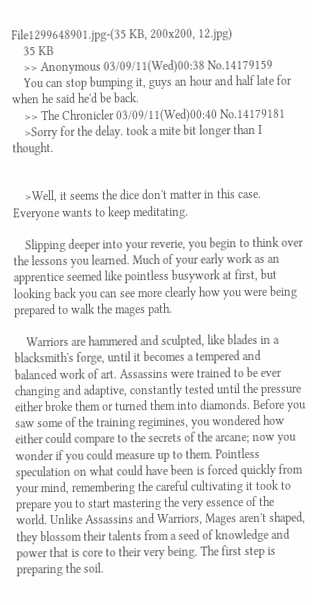File1299648901.jpg-(35 KB, 200x200, 12.jpg)
    35 KB
    >> Anonymous 03/09/11(Wed)00:38 No.14179159
    You can stop bumping it, guys an hour and half late for when he said he'd be back.
    >> The Chronicler 03/09/11(Wed)00:40 No.14179181
    >Sorry for the delay. took a mite bit longer than I thought.


    >Well, it seems the dice don't matter in this case. Everyone wants to keep meditating.

    Slipping deeper into your reverie, you begin to think over the lessons you learned. Much of your early work as an apprentice seemed like pointless busywork at first, but looking back you can see more clearly how you were being prepared to walk the mages path.

    Warriors are hammered and sculpted, like blades in a blacksmith's forge, until it becomes a tempered and balanced work of art. Assassins were trained to be ever changing and adaptive, constantly tested until the pressure either broke them or turned them into diamonds. Before you saw some of the training regimines, you wondered how either could compare to the secrets of the arcane; now you wonder if you could measure up to them. Pointless speculation on what could have been is forced quickly from your mind, remembering the careful cultivating it took to prepare you to start mastering the very essence of the world. Unlike Assassins and Warriors, Mages aren't shaped, they blossom their talents from a seed of knowledge and power that is core to their very being. The first step is preparing the soil.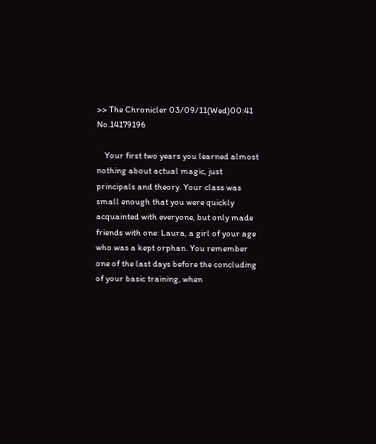>> The Chronicler 03/09/11(Wed)00:41 No.14179196

    Your first two years you learned almost nothing about actual magic, just principals and theory. Your class was small enough that you were quickly acquainted with everyone, but only made friends with one: Laura, a girl of your age who was a kept orphan. You remember one of the last days before the concluding of your basic training, when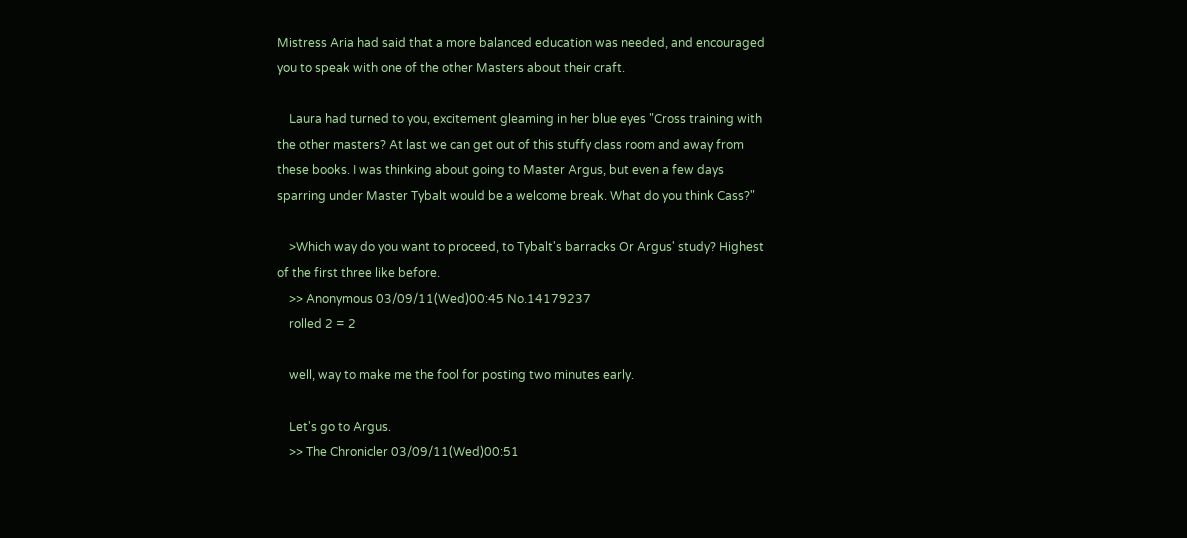Mistress Aria had said that a more balanced education was needed, and encouraged you to speak with one of the other Masters about their craft.

    Laura had turned to you, excitement gleaming in her blue eyes "Cross training with the other masters? At last we can get out of this stuffy class room and away from these books. I was thinking about going to Master Argus, but even a few days sparring under Master Tybalt would be a welcome break. What do you think Cass?"

    >Which way do you want to proceed, to Tybalt's barracks Or Argus' study? Highest of the first three like before.
    >> Anonymous 03/09/11(Wed)00:45 No.14179237
    rolled 2 = 2

    well, way to make me the fool for posting two minutes early.

    Let's go to Argus.
    >> The Chronicler 03/09/11(Wed)00:51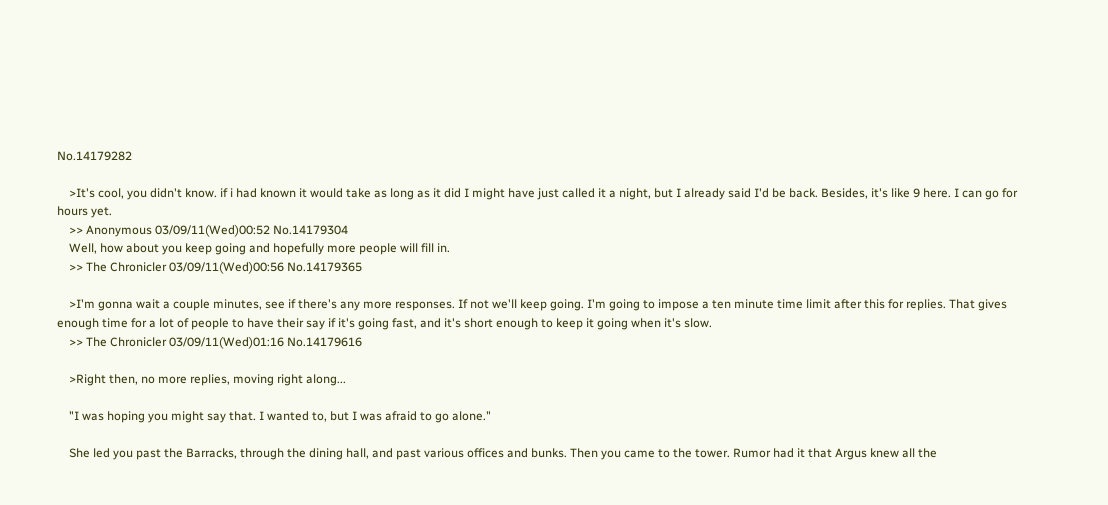No.14179282

    >It's cool, you didn't know. if i had known it would take as long as it did I might have just called it a night, but I already said I'd be back. Besides, it's like 9 here. I can go for hours yet.
    >> Anonymous 03/09/11(Wed)00:52 No.14179304
    Well, how about you keep going and hopefully more people will fill in.
    >> The Chronicler 03/09/11(Wed)00:56 No.14179365

    >I'm gonna wait a couple minutes, see if there's any more responses. If not we'll keep going. I'm going to impose a ten minute time limit after this for replies. That gives enough time for a lot of people to have their say if it's going fast, and it's short enough to keep it going when it's slow.
    >> The Chronicler 03/09/11(Wed)01:16 No.14179616

    >Right then, no more replies, moving right along...

    "I was hoping you might say that. I wanted to, but I was afraid to go alone."

    She led you past the Barracks, through the dining hall, and past various offices and bunks. Then you came to the tower. Rumor had it that Argus knew all the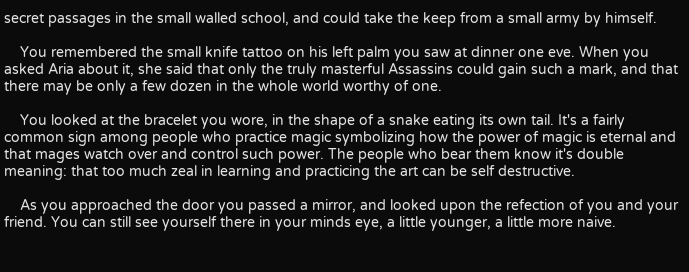secret passages in the small walled school, and could take the keep from a small army by himself.

    You remembered the small knife tattoo on his left palm you saw at dinner one eve. When you asked Aria about it, she said that only the truly masterful Assassins could gain such a mark, and that there may be only a few dozen in the whole world worthy of one.

    You looked at the bracelet you wore, in the shape of a snake eating its own tail. It's a fairly common sign among people who practice magic symbolizing how the power of magic is eternal and that mages watch over and control such power. The people who bear them know it's double meaning: that too much zeal in learning and practicing the art can be self destructive.

    As you approached the door you passed a mirror, and looked upon the refection of you and your friend. You can still see yourself there in your minds eye, a little younger, a little more naive.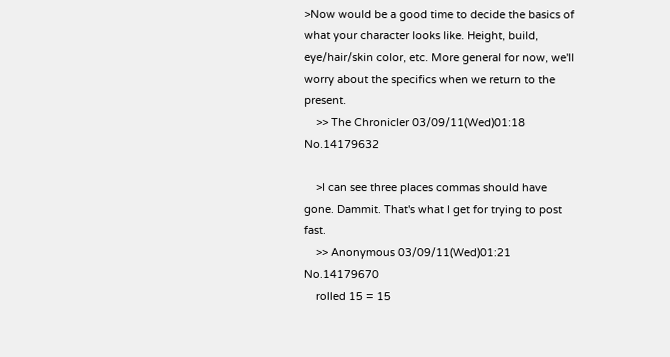>Now would be a good time to decide the basics of what your character looks like. Height, build, eye/hair/skin color, etc. More general for now, we'll worry about the specifics when we return to the present.
    >> The Chronicler 03/09/11(Wed)01:18 No.14179632

    >I can see three places commas should have gone. Dammit. That's what I get for trying to post fast.
    >> Anonymous 03/09/11(Wed)01:21 No.14179670
    rolled 15 = 15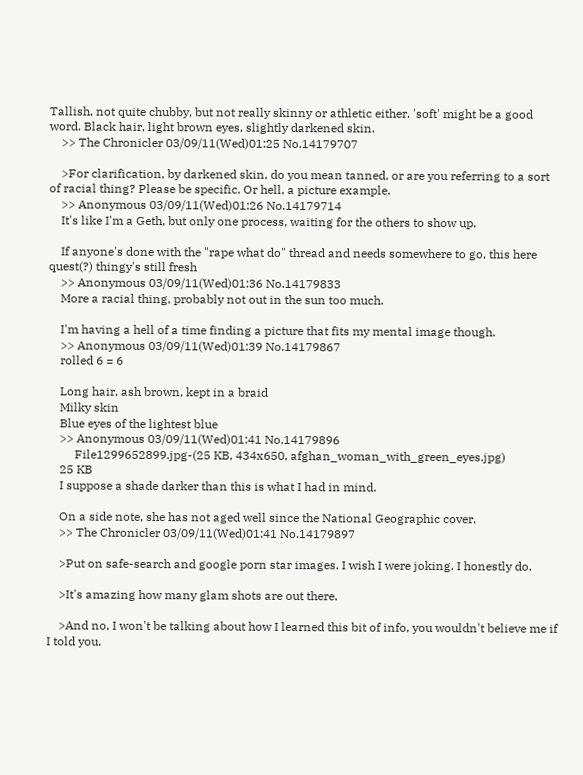Tallish, not quite chubby, but not really skinny or athletic either. 'soft' might be a good word. Black hair, light brown eyes, slightly darkened skin.
    >> The Chronicler 03/09/11(Wed)01:25 No.14179707

    >For clarification, by darkened skin, do you mean tanned, or are you referring to a sort of racial thing? Please be specific. Or hell, a picture example.
    >> Anonymous 03/09/11(Wed)01:26 No.14179714
    It's like I'm a Geth, but only one process, waiting for the others to show up.

    If anyone's done with the "rape what do" thread and needs somewhere to go, this here quest(?) thingy's still fresh
    >> Anonymous 03/09/11(Wed)01:36 No.14179833
    More a racial thing, probably not out in the sun too much.

    I'm having a hell of a time finding a picture that fits my mental image though.
    >> Anonymous 03/09/11(Wed)01:39 No.14179867
    rolled 6 = 6

    Long hair, ash brown, kept in a braid
    Milky skin
    Blue eyes of the lightest blue
    >> Anonymous 03/09/11(Wed)01:41 No.14179896
         File1299652899.jpg-(25 KB, 434x650, afghan_woman_with_green_eyes.jpg)
    25 KB
    I suppose a shade darker than this is what I had in mind.

    On a side note, she has not aged well since the National Geographic cover.
    >> The Chronicler 03/09/11(Wed)01:41 No.14179897

    >Put on safe-search and google porn star images. I wish I were joking. I honestly do.

    >It's amazing how many glam shots are out there.

    >And no, I won't be talking about how I learned this bit of info, you wouldn't believe me if I told you.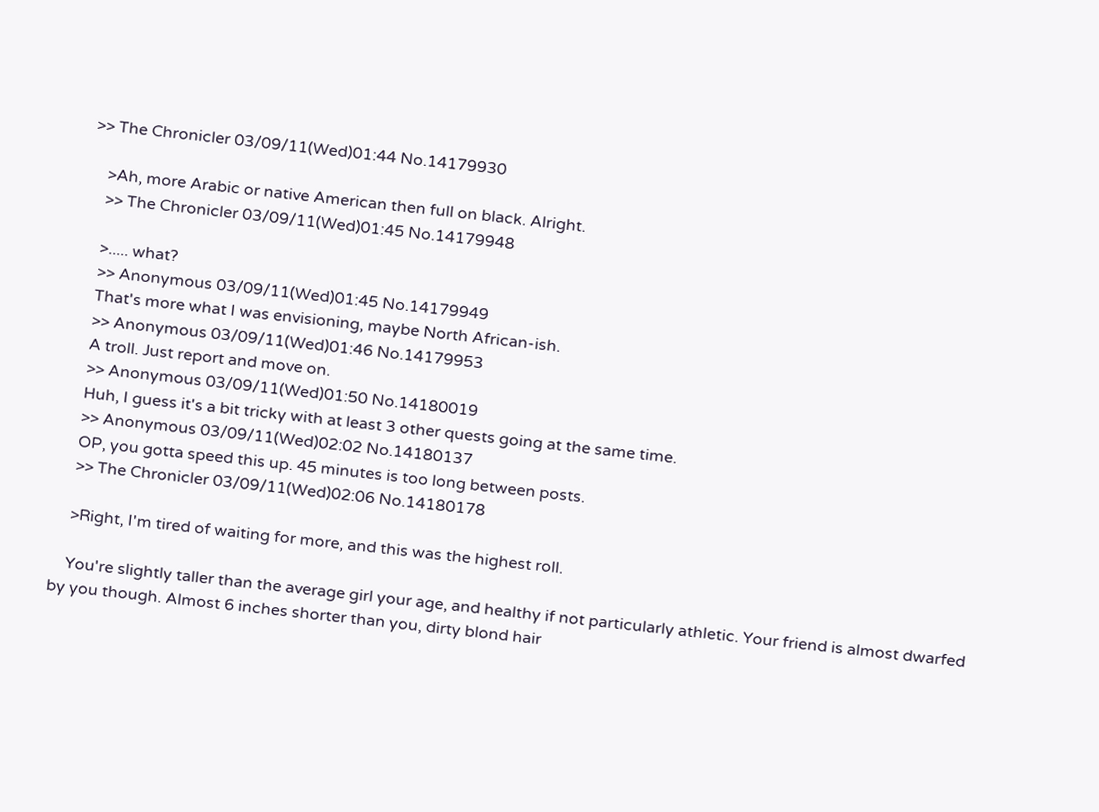>> The Chronicler 03/09/11(Wed)01:44 No.14179930

    >Ah, more Arabic or native American then full on black. Alright.
    >> The Chronicler 03/09/11(Wed)01:45 No.14179948

    >..... what?
    >> Anonymous 03/09/11(Wed)01:45 No.14179949
    That's more what I was envisioning, maybe North African-ish.
    >> Anonymous 03/09/11(Wed)01:46 No.14179953
    A troll. Just report and move on.
    >> Anonymous 03/09/11(Wed)01:50 No.14180019
    Huh, I guess it's a bit tricky with at least 3 other quests going at the same time.
    >> Anonymous 03/09/11(Wed)02:02 No.14180137
    OP, you gotta speed this up. 45 minutes is too long between posts.
    >> The Chronicler 03/09/11(Wed)02:06 No.14180178

    >Right, I'm tired of waiting for more, and this was the highest roll.

    You're slightly taller than the average girl your age, and healthy if not particularly athletic. Your friend is almost dwarfed by you though. Almost 6 inches shorter than you, dirty blond hair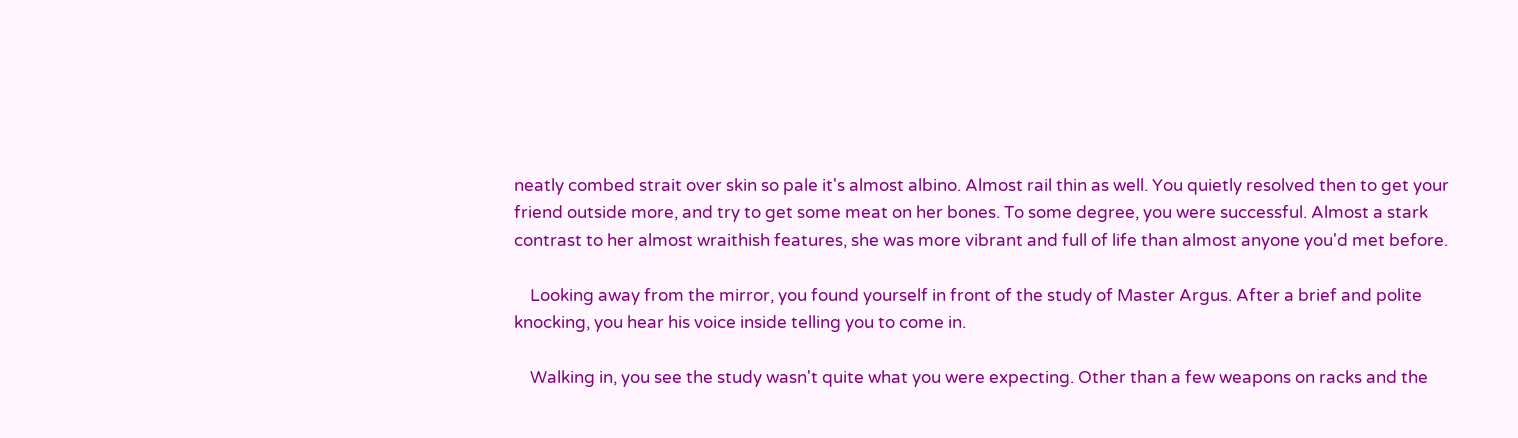neatly combed strait over skin so pale it's almost albino. Almost rail thin as well. You quietly resolved then to get your friend outside more, and try to get some meat on her bones. To some degree, you were successful. Almost a stark contrast to her almost wraithish features, she was more vibrant and full of life than almost anyone you'd met before.

    Looking away from the mirror, you found yourself in front of the study of Master Argus. After a brief and polite knocking, you hear his voice inside telling you to come in.

    Walking in, you see the study wasn't quite what you were expecting. Other than a few weapons on racks and the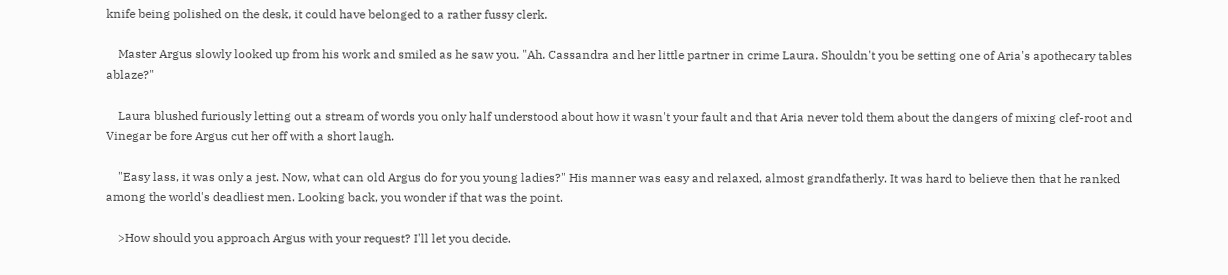knife being polished on the desk, it could have belonged to a rather fussy clerk.

    Master Argus slowly looked up from his work and smiled as he saw you. "Ah. Cassandra and her little partner in crime Laura. Shouldn't you be setting one of Aria's apothecary tables ablaze?"

    Laura blushed furiously letting out a stream of words you only half understood about how it wasn't your fault and that Aria never told them about the dangers of mixing clef-root and Vinegar be fore Argus cut her off with a short laugh.

    "Easy lass, it was only a jest. Now, what can old Argus do for you young ladies?" His manner was easy and relaxed, almost grandfatherly. It was hard to believe then that he ranked among the world's deadliest men. Looking back, you wonder if that was the point.

    >How should you approach Argus with your request? I'll let you decide.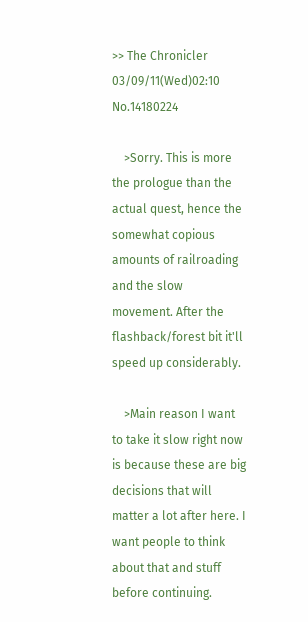>> The Chronicler 03/09/11(Wed)02:10 No.14180224

    >Sorry. This is more the prologue than the actual quest, hence the somewhat copious amounts of railroading and the slow movement. After the flashback/forest bit it'll speed up considerably.

    >Main reason I want to take it slow right now is because these are big decisions that will matter a lot after here. I want people to think about that and stuff before continuing.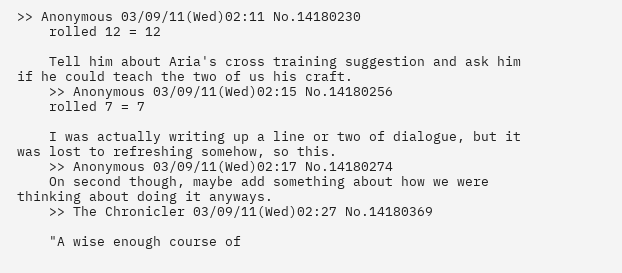>> Anonymous 03/09/11(Wed)02:11 No.14180230
    rolled 12 = 12

    Tell him about Aria's cross training suggestion and ask him if he could teach the two of us his craft.
    >> Anonymous 03/09/11(Wed)02:15 No.14180256
    rolled 7 = 7

    I was actually writing up a line or two of dialogue, but it was lost to refreshing somehow, so this.
    >> Anonymous 03/09/11(Wed)02:17 No.14180274
    On second though, maybe add something about how we were thinking about doing it anyways.
    >> The Chronicler 03/09/11(Wed)02:27 No.14180369

    "A wise enough course of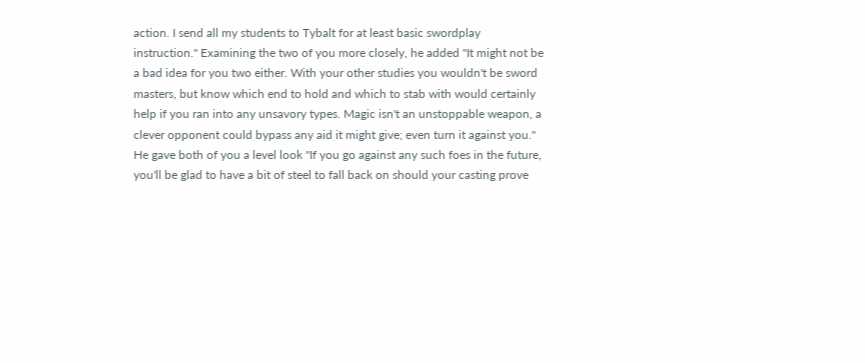action. I send all my students to Tybalt for at least basic swordplay instruction." Examining the two of you more closely, he added "It might not be a bad idea for you two either. With your other studies you wouldn't be sword masters, but know which end to hold and which to stab with would certainly help if you ran into any unsavory types. Magic isn't an unstoppable weapon, a clever opponent could bypass any aid it might give; even turn it against you." He gave both of you a level look "If you go against any such foes in the future, you'll be glad to have a bit of steel to fall back on should your casting prove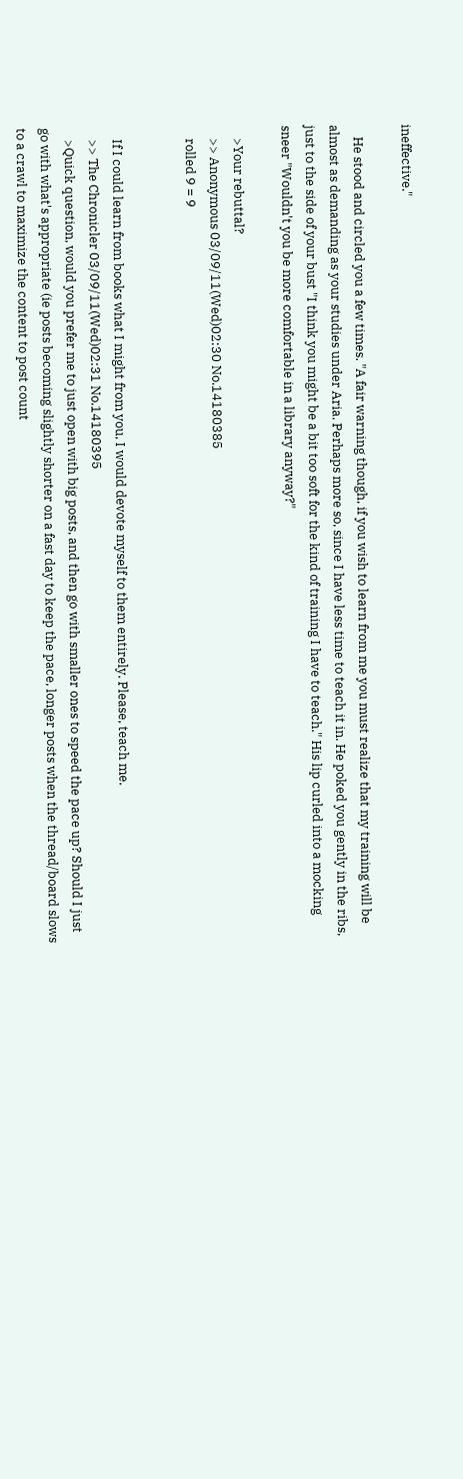ineffective."

    He stood and circled you a few times. "A fair warning though, if you wish to learn from me you must realize that my training will be almost as demanding as your studies under Aria. Perhaps more so, since I have less time to teach it in. He poked you gently in the ribs, just to the side of your bust "I think you might be a bit too soft for the kind of training I have to teach." His lip curled into a mocking sneer "Wouldn't you be more comfortable in a library anyway?"

    >Your rebuttal?
    >> Anonymous 03/09/11(Wed)02:30 No.14180385
    rolled 9 = 9


    If I could learn from books what I might from you, I would devote myself to them entirely. Please, teach me.
    >> The Chronicler 03/09/11(Wed)02:31 No.14180395
    >Quick question, would you prefer me to just open with big posts, and then go with smaller ones to speed the pace up? Should I just go with what's appropriate (ie posts becoming slightly shorter on a fast day to keep the pace, longer posts when the thread/board slows to a crawl to maximize the content to post count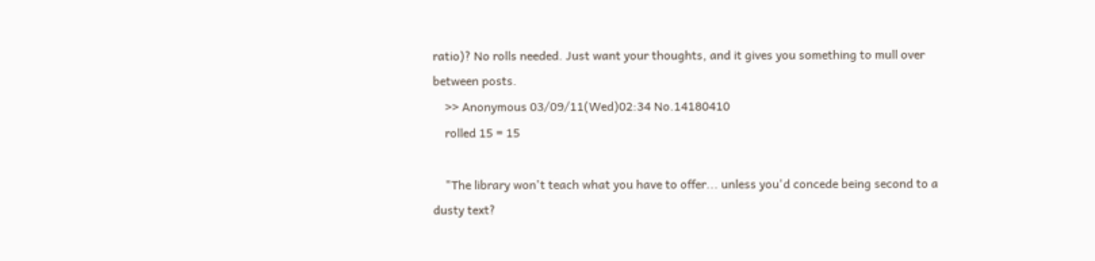ratio)? No rolls needed. Just want your thoughts, and it gives you something to mull over between posts.
    >> Anonymous 03/09/11(Wed)02:34 No.14180410
    rolled 15 = 15

    "The library won't teach what you have to offer... unless you'd concede being second to a dusty text?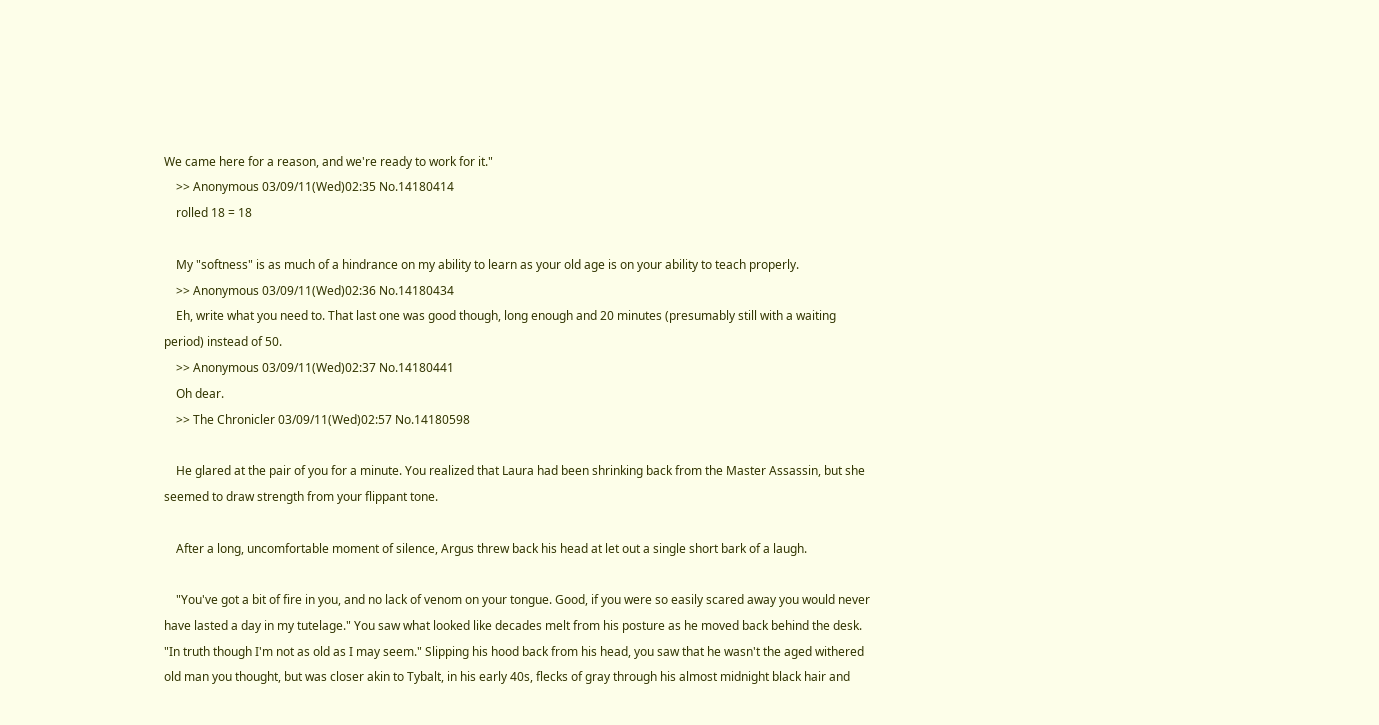We came here for a reason, and we're ready to work for it."
    >> Anonymous 03/09/11(Wed)02:35 No.14180414
    rolled 18 = 18

    My "softness" is as much of a hindrance on my ability to learn as your old age is on your ability to teach properly.
    >> Anonymous 03/09/11(Wed)02:36 No.14180434
    Eh, write what you need to. That last one was good though, long enough and 20 minutes (presumably still with a waiting period) instead of 50.
    >> Anonymous 03/09/11(Wed)02:37 No.14180441
    Oh dear.
    >> The Chronicler 03/09/11(Wed)02:57 No.14180598

    He glared at the pair of you for a minute. You realized that Laura had been shrinking back from the Master Assassin, but she seemed to draw strength from your flippant tone.

    After a long, uncomfortable moment of silence, Argus threw back his head at let out a single short bark of a laugh.

    "You've got a bit of fire in you, and no lack of venom on your tongue. Good, if you were so easily scared away you would never have lasted a day in my tutelage." You saw what looked like decades melt from his posture as he moved back behind the desk. "In truth though I'm not as old as I may seem." Slipping his hood back from his head, you saw that he wasn't the aged withered old man you thought, but was closer akin to Tybalt, in his early 40s, flecks of gray through his almost midnight black hair and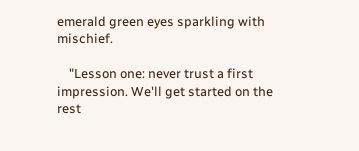emerald green eyes sparkling with mischief.

    "Lesson one: never trust a first impression. We'll get started on the rest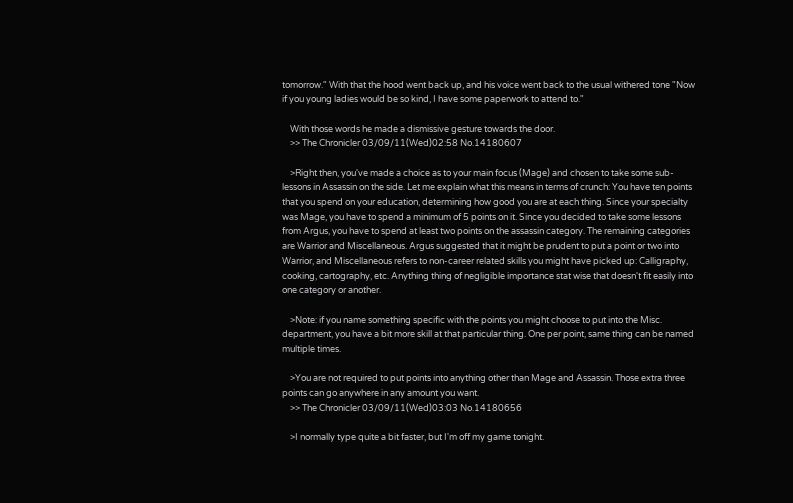tomorrow." With that the hood went back up, and his voice went back to the usual withered tone "Now if you young ladies would be so kind, I have some paperwork to attend to."

    With those words he made a dismissive gesture towards the door.
    >> The Chronicler 03/09/11(Wed)02:58 No.14180607

    >Right then, you've made a choice as to your main focus (Mage) and chosen to take some sub-lessons in Assassin on the side. Let me explain what this means in terms of crunch: You have ten points that you spend on your education, determining how good you are at each thing. Since your specialty was Mage, you have to spend a minimum of 5 points on it. Since you decided to take some lessons from Argus, you have to spend at least two points on the assassin category. The remaining categories are Warrior and Miscellaneous. Argus suggested that it might be prudent to put a point or two into Warrior, and Miscellaneous refers to non-career related skills you might have picked up: Calligraphy, cooking, cartography, etc. Anything thing of negligible importance stat wise that doesn't fit easily into one category or another.

    >Note: if you name something specific with the points you might choose to put into the Misc. department, you have a bit more skill at that particular thing. One per point, same thing can be named multiple times.

    >You are not required to put points into anything other than Mage and Assassin. Those extra three points can go anywhere in any amount you want.
    >> The Chronicler 03/09/11(Wed)03:03 No.14180656

    >I normally type quite a bit faster, but I'm off my game tonight.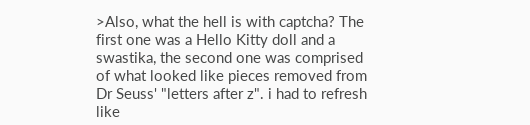>Also, what the hell is with captcha? The first one was a Hello Kitty doll and a swastika, the second one was comprised of what looked like pieces removed from Dr Seuss' "letters after z". i had to refresh like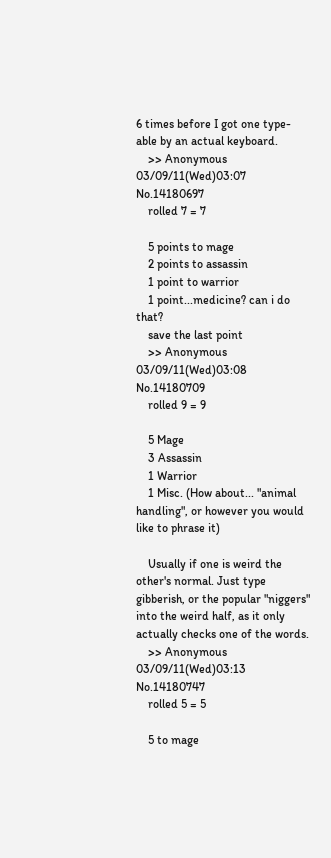6 times before I got one type-able by an actual keyboard.
    >> Anonymous 03/09/11(Wed)03:07 No.14180697
    rolled 7 = 7

    5 points to mage
    2 points to assassin
    1 point to warrior
    1 point...medicine? can i do that?
    save the last point
    >> Anonymous 03/09/11(Wed)03:08 No.14180709
    rolled 9 = 9

    5 Mage
    3 Assassin
    1 Warrior
    1 Misc. (How about... "animal handling", or however you would like to phrase it)

    Usually if one is weird the other's normal. Just type gibberish, or the popular "niggers" into the weird half, as it only actually checks one of the words.
    >> Anonymous 03/09/11(Wed)03:13 No.14180747
    rolled 5 = 5

    5 to mage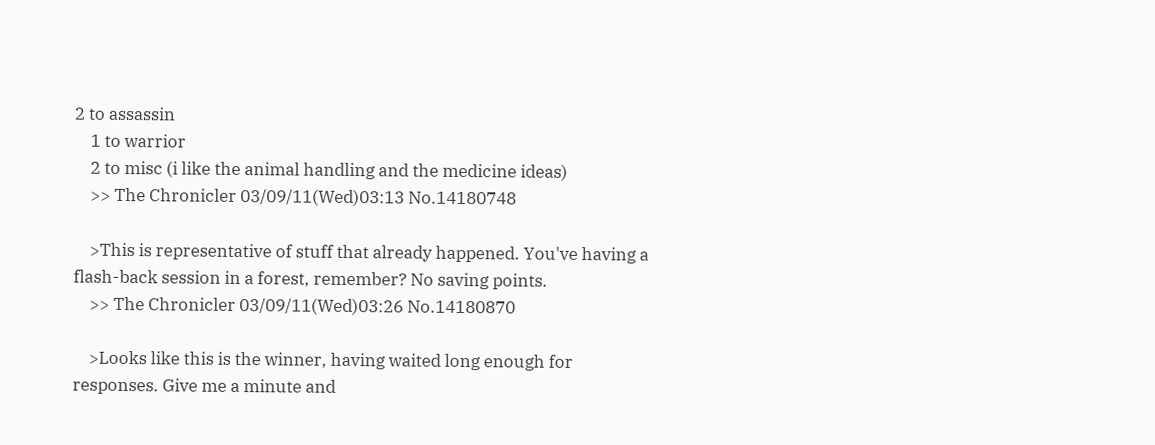2 to assassin
    1 to warrior
    2 to misc (i like the animal handling and the medicine ideas)
    >> The Chronicler 03/09/11(Wed)03:13 No.14180748

    >This is representative of stuff that already happened. You've having a flash-back session in a forest, remember? No saving points.
    >> The Chronicler 03/09/11(Wed)03:26 No.14180870

    >Looks like this is the winner, having waited long enough for responses. Give me a minute and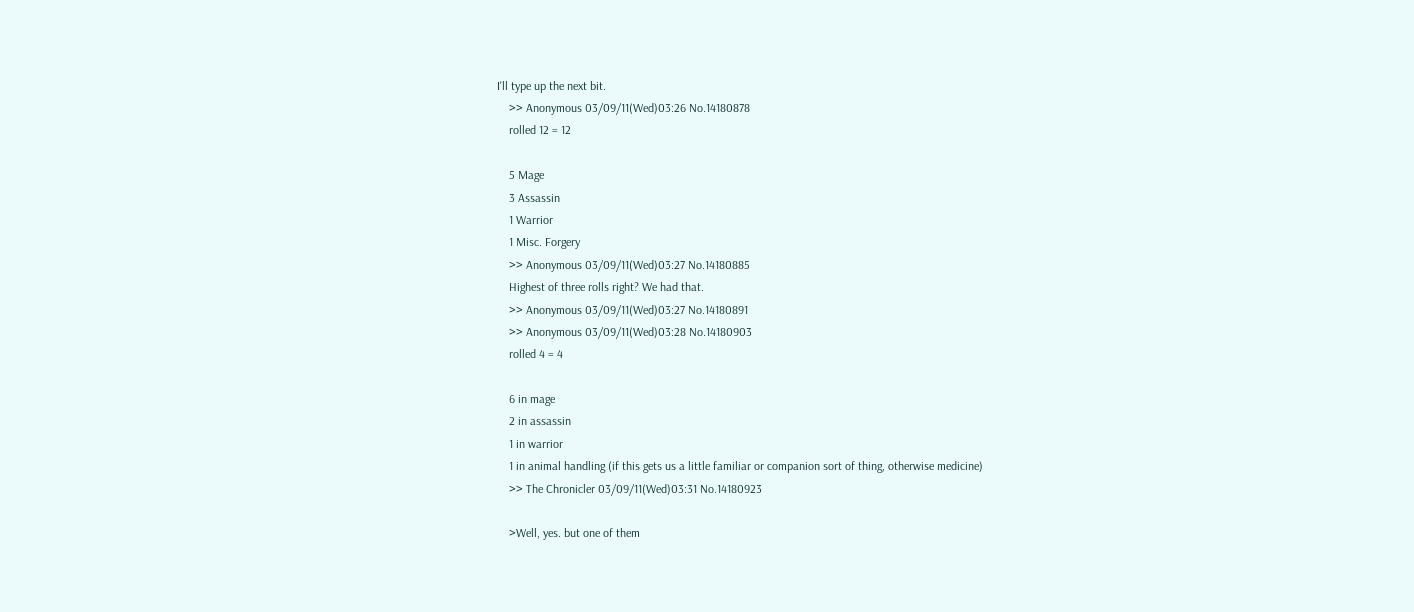I'll type up the next bit.
    >> Anonymous 03/09/11(Wed)03:26 No.14180878
    rolled 12 = 12

    5 Mage
    3 Assassin
    1 Warrior
    1 Misc. Forgery
    >> Anonymous 03/09/11(Wed)03:27 No.14180885
    Highest of three rolls right? We had that.
    >> Anonymous 03/09/11(Wed)03:27 No.14180891
    >> Anonymous 03/09/11(Wed)03:28 No.14180903
    rolled 4 = 4

    6 in mage
    2 in assassin
    1 in warrior
    1 in animal handling (if this gets us a little familiar or companion sort of thing, otherwise medicine)
    >> The Chronicler 03/09/11(Wed)03:31 No.14180923

    >Well, yes. but one of them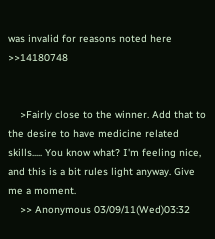was invalid for reasons noted here >>14180748


    >Fairly close to the winner. Add that to the desire to have medicine related skills..... You know what? I'm feeling nice, and this is a bit rules light anyway. Give me a moment.
    >> Anonymous 03/09/11(Wed)03:32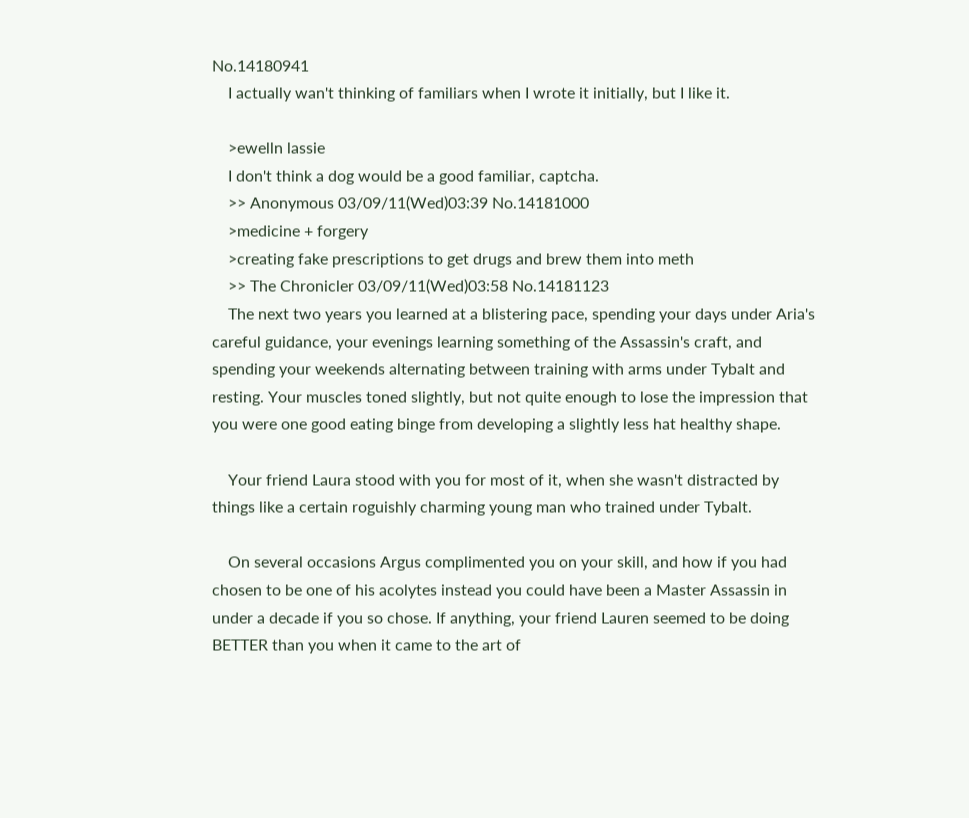No.14180941
    I actually wan't thinking of familiars when I wrote it initially, but I like it.

    >ewelln lassie
    I don't think a dog would be a good familiar, captcha.
    >> Anonymous 03/09/11(Wed)03:39 No.14181000
    >medicine + forgery
    >creating fake prescriptions to get drugs and brew them into meth
    >> The Chronicler 03/09/11(Wed)03:58 No.14181123
    The next two years you learned at a blistering pace, spending your days under Aria's careful guidance, your evenings learning something of the Assassin's craft, and spending your weekends alternating between training with arms under Tybalt and resting. Your muscles toned slightly, but not quite enough to lose the impression that you were one good eating binge from developing a slightly less hat healthy shape.

    Your friend Laura stood with you for most of it, when she wasn't distracted by things like a certain roguishly charming young man who trained under Tybalt.

    On several occasions Argus complimented you on your skill, and how if you had chosen to be one of his acolytes instead you could have been a Master Assassin in under a decade if you so chose. If anything, your friend Lauren seemed to be doing BETTER than you when it came to the art of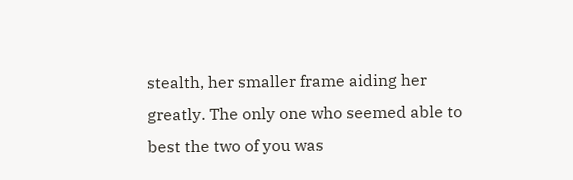stealth, her smaller frame aiding her greatly. The only one who seemed able to best the two of you was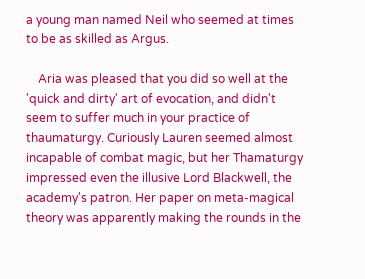a young man named Neil who seemed at times to be as skilled as Argus.

    Aria was pleased that you did so well at the 'quick and dirty' art of evocation, and didn't seem to suffer much in your practice of thaumaturgy. Curiously Lauren seemed almost incapable of combat magic, but her Thamaturgy impressed even the illusive Lord Blackwell, the academy's patron. Her paper on meta-magical theory was apparently making the rounds in the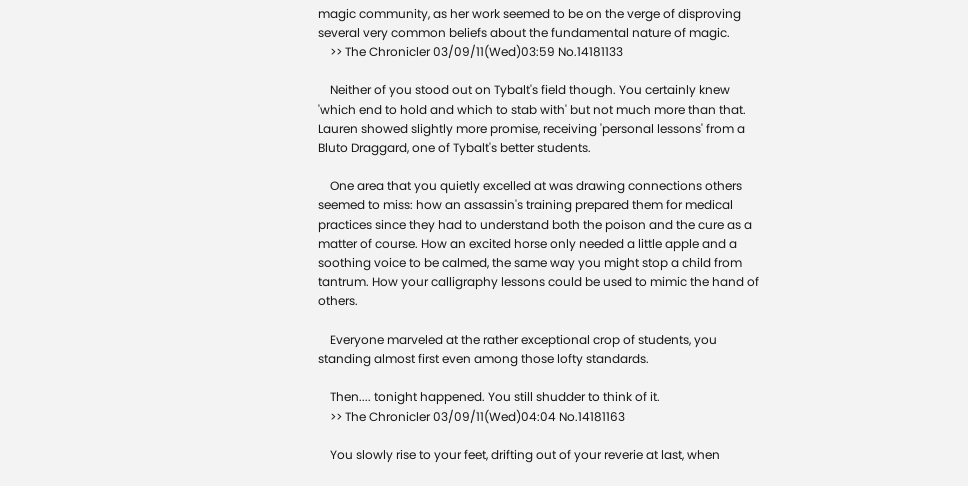magic community, as her work seemed to be on the verge of disproving several very common beliefs about the fundamental nature of magic.
    >> The Chronicler 03/09/11(Wed)03:59 No.14181133

    Neither of you stood out on Tybalt's field though. You certainly knew 'which end to hold and which to stab with' but not much more than that. Lauren showed slightly more promise, receiving 'personal lessons' from a Bluto Draggard, one of Tybalt's better students.

    One area that you quietly excelled at was drawing connections others seemed to miss: how an assassin's training prepared them for medical practices since they had to understand both the poison and the cure as a matter of course. How an excited horse only needed a little apple and a soothing voice to be calmed, the same way you might stop a child from tantrum. How your calligraphy lessons could be used to mimic the hand of others.

    Everyone marveled at the rather exceptional crop of students, you standing almost first even among those lofty standards.

    Then.... tonight happened. You still shudder to think of it.
    >> The Chronicler 03/09/11(Wed)04:04 No.14181163

    You slowly rise to your feet, drifting out of your reverie at last, when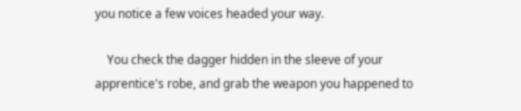you notice a few voices headed your way.

    You check the dagger hidden in the sleeve of your apprentice's robe, and grab the weapon you happened to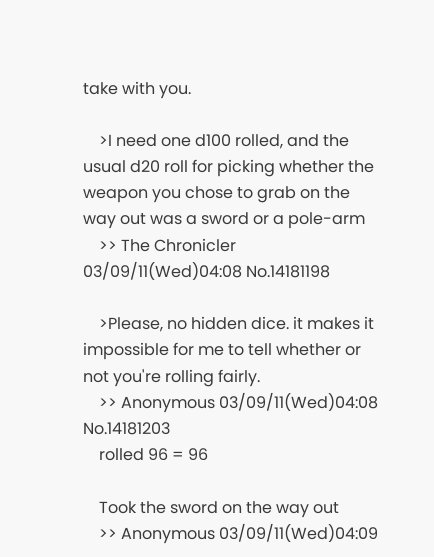take with you.

    >I need one d100 rolled, and the usual d20 roll for picking whether the weapon you chose to grab on the way out was a sword or a pole-arm
    >> The Chronicler 03/09/11(Wed)04:08 No.14181198

    >Please, no hidden dice. it makes it impossible for me to tell whether or not you're rolling fairly.
    >> Anonymous 03/09/11(Wed)04:08 No.14181203
    rolled 96 = 96

    Took the sword on the way out
    >> Anonymous 03/09/11(Wed)04:09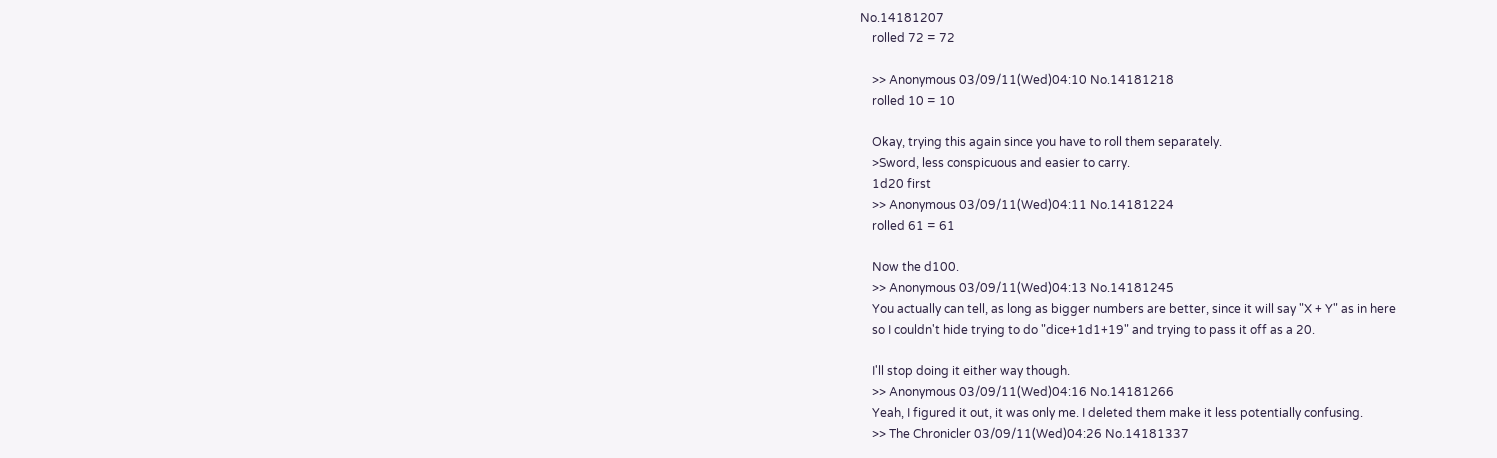No.14181207
    rolled 72 = 72

    >> Anonymous 03/09/11(Wed)04:10 No.14181218
    rolled 10 = 10

    Okay, trying this again since you have to roll them separately.
    >Sword, less conspicuous and easier to carry.
    1d20 first
    >> Anonymous 03/09/11(Wed)04:11 No.14181224
    rolled 61 = 61

    Now the d100.
    >> Anonymous 03/09/11(Wed)04:13 No.14181245
    You actually can tell, as long as bigger numbers are better, since it will say "X + Y" as in here
    so I couldn't hide trying to do "dice+1d1+19" and trying to pass it off as a 20.

    I'll stop doing it either way though.
    >> Anonymous 03/09/11(Wed)04:16 No.14181266
    Yeah, I figured it out, it was only me. I deleted them make it less potentially confusing.
    >> The Chronicler 03/09/11(Wed)04:26 No.14181337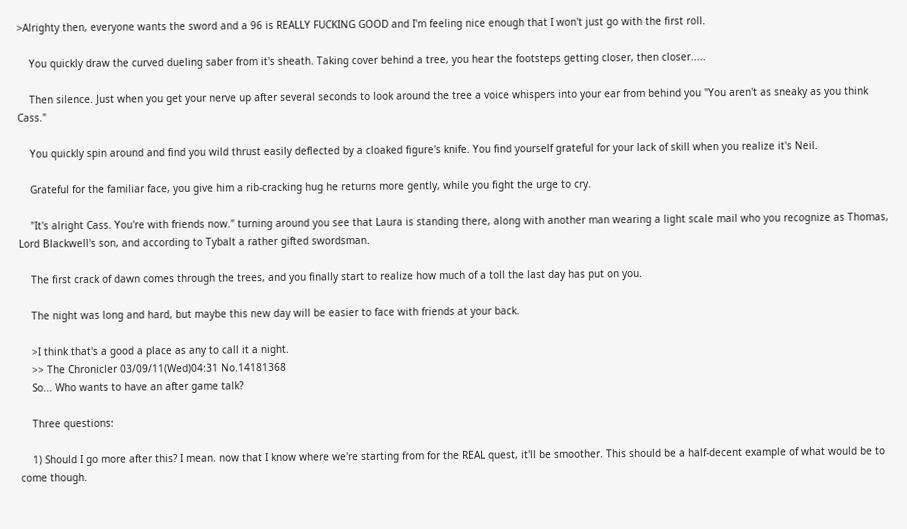>Alrighty then, everyone wants the sword and a 96 is REALLY FUCKING GOOD and I'm feeling nice enough that I won't just go with the first roll.

    You quickly draw the curved dueling saber from it's sheath. Taking cover behind a tree, you hear the footsteps getting closer, then closer.....

    Then silence. Just when you get your nerve up after several seconds to look around the tree a voice whispers into your ear from behind you "You aren't as sneaky as you think Cass."

    You quickly spin around and find you wild thrust easily deflected by a cloaked figure's knife. You find yourself grateful for your lack of skill when you realize it's Neil.

    Grateful for the familiar face, you give him a rib-cracking hug he returns more gently, while you fight the urge to cry.

    "It's alright Cass. You're with friends now." turning around you see that Laura is standing there, along with another man wearing a light scale mail who you recognize as Thomas, Lord Blackwell's son, and according to Tybalt a rather gifted swordsman.

    The first crack of dawn comes through the trees, and you finally start to realize how much of a toll the last day has put on you.

    The night was long and hard, but maybe this new day will be easier to face with friends at your back.

    >I think that's a good a place as any to call it a night.
    >> The Chronicler 03/09/11(Wed)04:31 No.14181368
    So... Who wants to have an after game talk?

    Three questions:

    1) Should I go more after this? I mean. now that I know where we're starting from for the REAL quest, it'll be smoother. This should be a half-decent example of what would be to come though.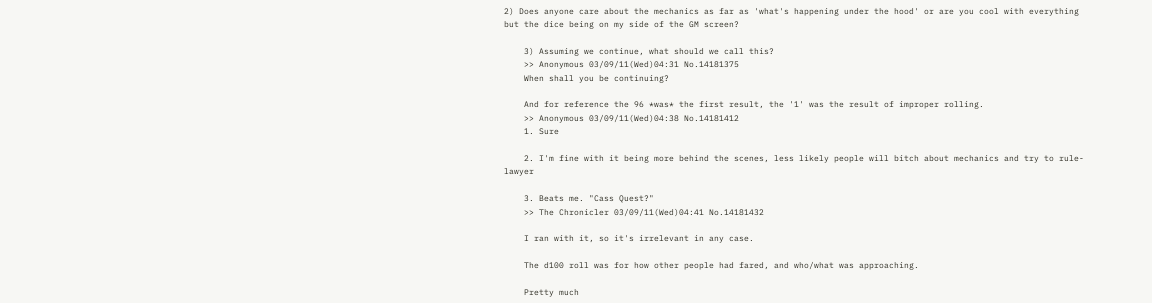2) Does anyone care about the mechanics as far as 'what's happening under the hood' or are you cool with everything but the dice being on my side of the GM screen?

    3) Assuming we continue, what should we call this?
    >> Anonymous 03/09/11(Wed)04:31 No.14181375
    When shall you be continuing?

    And for reference the 96 *was* the first result, the '1' was the result of improper rolling.
    >> Anonymous 03/09/11(Wed)04:38 No.14181412
    1. Sure

    2. I'm fine with it being more behind the scenes, less likely people will bitch about mechanics and try to rule-lawyer

    3. Beats me. "Cass Quest?"
    >> The Chronicler 03/09/11(Wed)04:41 No.14181432

    I ran with it, so it's irrelevant in any case.

    The d100 roll was for how other people had fared, and who/what was approaching.

    Pretty much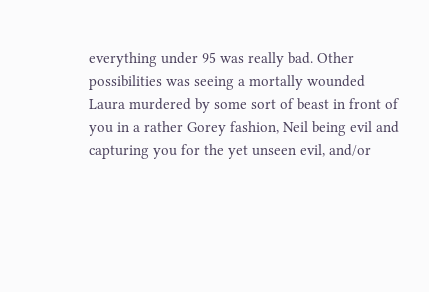everything under 95 was really bad. Other possibilities was seeing a mortally wounded Laura murdered by some sort of beast in front of you in a rather Gorey fashion, Neil being evil and capturing you for the yet unseen evil, and/or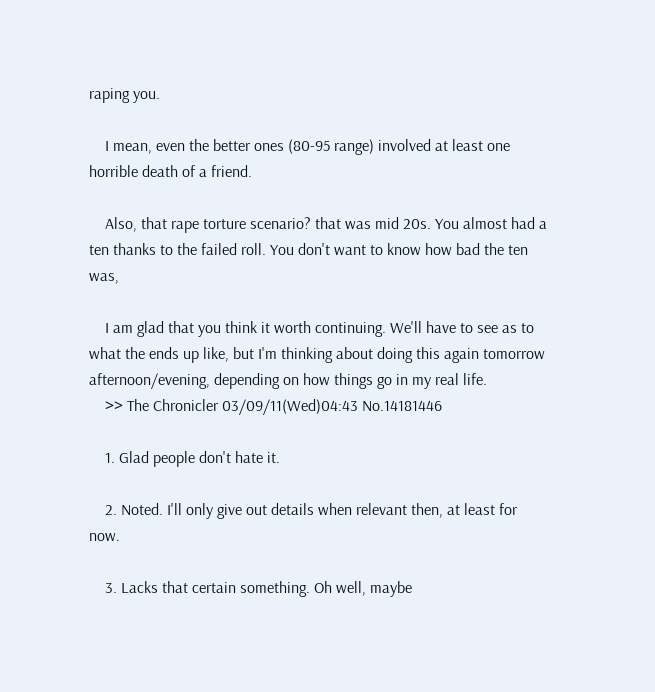raping you.

    I mean, even the better ones (80-95 range) involved at least one horrible death of a friend.

    Also, that rape torture scenario? that was mid 20s. You almost had a ten thanks to the failed roll. You don't want to know how bad the ten was,

    I am glad that you think it worth continuing. We'll have to see as to what the ends up like, but I'm thinking about doing this again tomorrow afternoon/evening, depending on how things go in my real life.
    >> The Chronicler 03/09/11(Wed)04:43 No.14181446

    1. Glad people don't hate it.

    2. Noted. I'll only give out details when relevant then, at least for now.

    3. Lacks that certain something. Oh well, maybe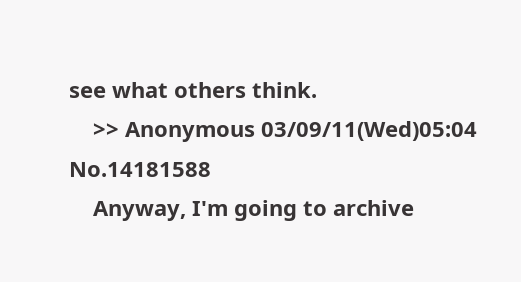see what others think.
    >> Anonymous 03/09/11(Wed)05:04 No.14181588
    Anyway, I'm going to archive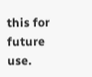this for future use.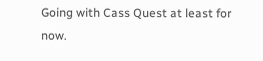Going with Cass Quest at least for now.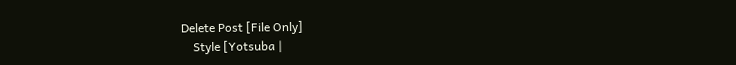Delete Post [File Only]
    Style [Yotsuba |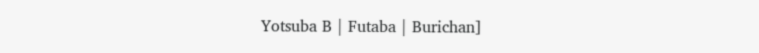Yotsuba B | Futaba | Burichan]